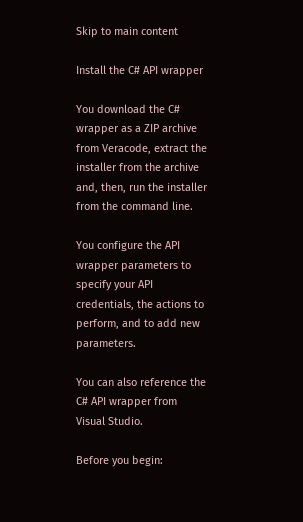Skip to main content

Install the C# API wrapper

You download the C# wrapper as a ZIP archive from Veracode, extract the installer from the archive and, then, run the installer from the command line.

You configure the API wrapper parameters to specify your API credentials, the actions to perform, and to add new parameters.

You can also reference the C# API wrapper from Visual Studio.

Before you begin: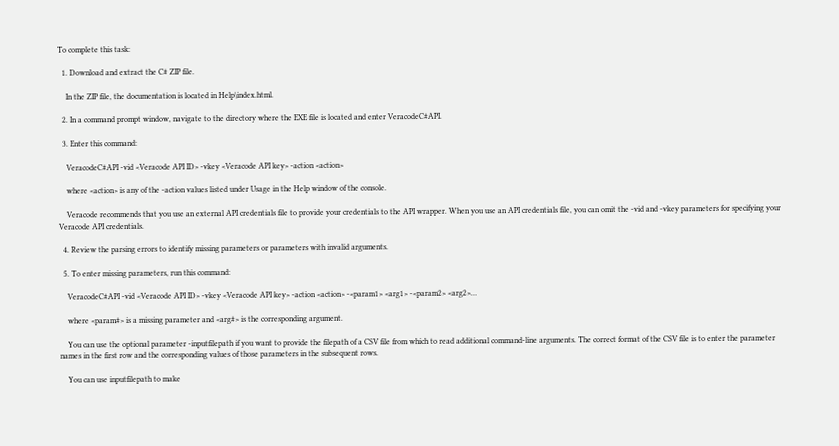To complete this task:

  1. Download and extract the C# ZIP file.

    In the ZIP file, the documentation is located in Help\index.html.

  2. In a command prompt window, navigate to the directory where the EXE file is located and enter VeracodeC#API.

  3. Enter this command:

    VeracodeC#API -vid <Veracode API ID> -vkey <Veracode API key> -action <action>

    where <action> is any of the -action values listed under Usage in the Help window of the console.

    Veracode recommends that you use an external API credentials file to provide your credentials to the API wrapper. When you use an API credentials file, you can omit the -vid and -vkey parameters for specifying your Veracode API credentials.

  4. Review the parsing errors to identify missing parameters or parameters with invalid arguments.

  5. To enter missing parameters, run this command:

    VeracodeC#API -vid <Veracode API ID> -vkey <Veracode API key> -action <action> -<param1> <arg1> -<param2> <arg2>…

    where <param#> is a missing parameter and <arg#> is the corresponding argument.

    You can use the optional parameter -inputfilepath if you want to provide the filepath of a CSV file from which to read additional command-line arguments. The correct format of the CSV file is to enter the parameter names in the first row and the corresponding values of those parameters in the subsequent rows.

    You can use inputfilepath to make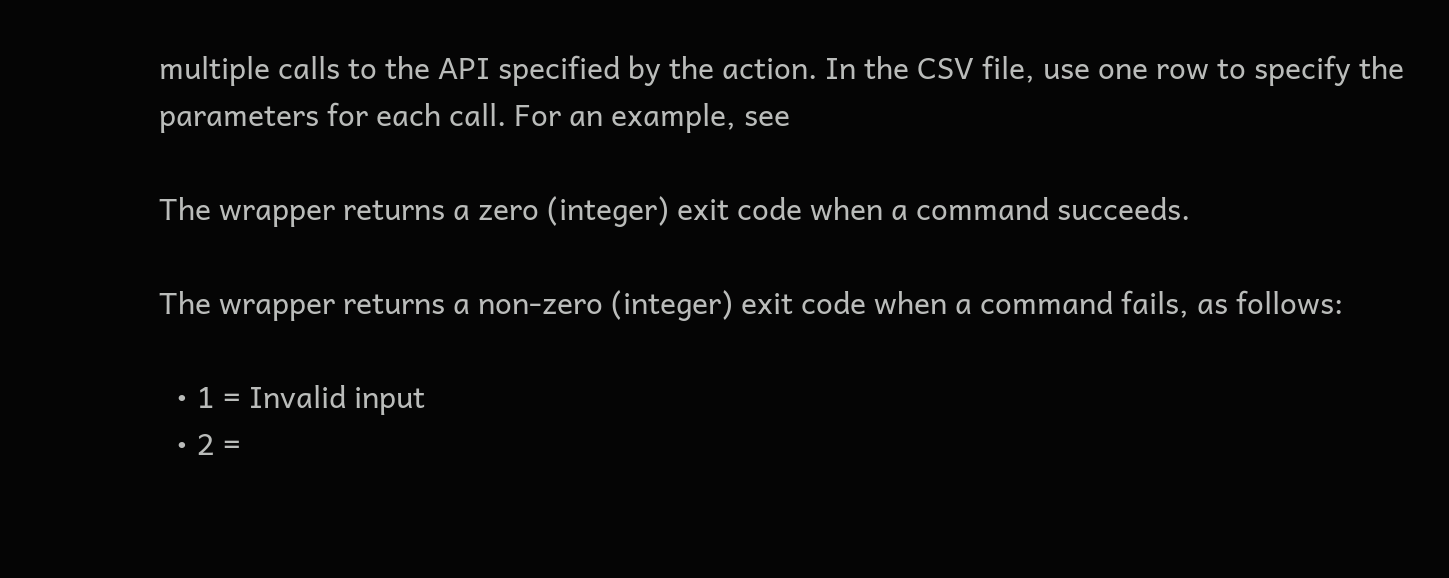multiple calls to the API specified by the action. In the CSV file, use one row to specify the parameters for each call. For an example, see

The wrapper returns a zero (integer) exit code when a command succeeds.

The wrapper returns a non-zero (integer) exit code when a command fails, as follows:

  • 1 = Invalid input
  • 2 =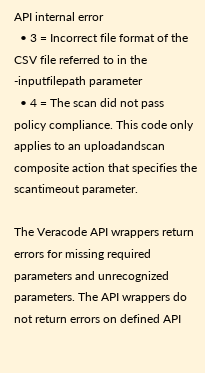API internal error
  • 3 = Incorrect file format of the CSV file referred to in the -inputfilepath parameter
  • 4 = The scan did not pass policy compliance. This code only applies to an uploadandscan composite action that specifies the scantimeout parameter.

The Veracode API wrappers return errors for missing required parameters and unrecognized parameters. The API wrappers do not return errors on defined API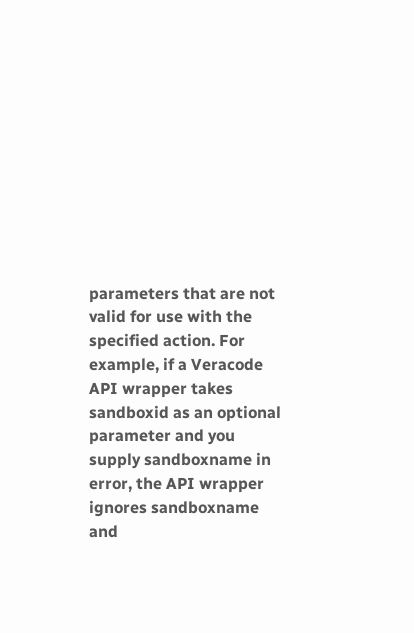parameters that are not valid for use with the specified action. For example, if a Veracode API wrapper takes sandboxid as an optional parameter and you supply sandboxname in error, the API wrapper ignores sandboxname and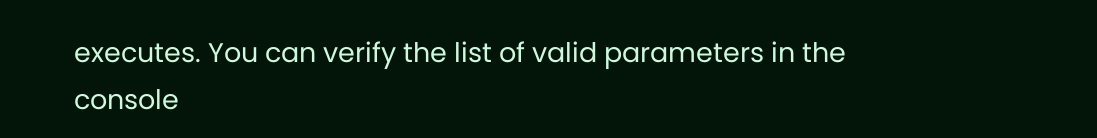executes. You can verify the list of valid parameters in the console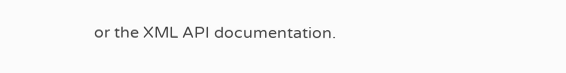or the XML API documentation.